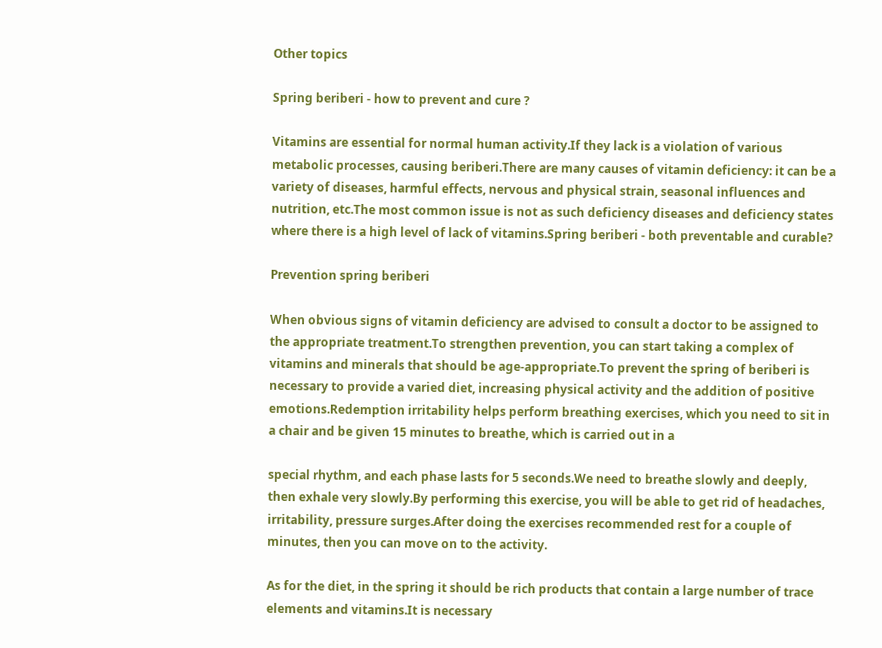Other topics

Spring beriberi - how to prevent and cure ?

Vitamins are essential for normal human activity.If they lack is a violation of various metabolic processes, causing beriberi.There are many causes of vitamin deficiency: it can be a variety of diseases, harmful effects, nervous and physical strain, seasonal influences and nutrition, etc.The most common issue is not as such deficiency diseases and deficiency states where there is a high level of lack of vitamins.Spring beriberi - both preventable and curable?

Prevention spring beriberi

When obvious signs of vitamin deficiency are advised to consult a doctor to be assigned to the appropriate treatment.To strengthen prevention, you can start taking a complex of vitamins and minerals that should be age-appropriate.To prevent the spring of beriberi is necessary to provide a varied diet, increasing physical activity and the addition of positive emotions.Redemption irritability helps perform breathing exercises, which you need to sit in a chair and be given 15 minutes to breathe, which is carried out in a

special rhythm, and each phase lasts for 5 seconds.We need to breathe slowly and deeply, then exhale very slowly.By performing this exercise, you will be able to get rid of headaches, irritability, pressure surges.After doing the exercises recommended rest for a couple of minutes, then you can move on to the activity.

As for the diet, in the spring it should be rich products that contain a large number of trace elements and vitamins.It is necessary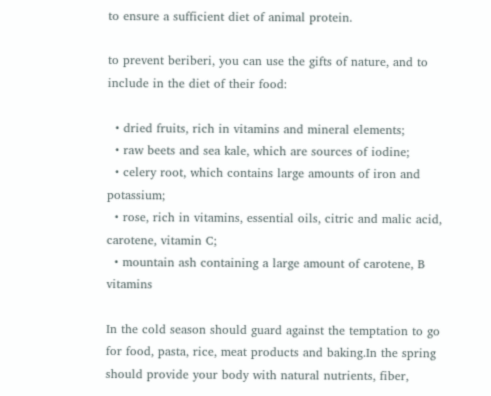to ensure a sufficient diet of animal protein.

to prevent beriberi, you can use the gifts of nature, and to include in the diet of their food:

  • dried fruits, rich in vitamins and mineral elements;
  • raw beets and sea kale, which are sources of iodine;
  • celery root, which contains large amounts of iron and potassium;
  • rose, rich in vitamins, essential oils, citric and malic acid, carotene, vitamin C;
  • mountain ash containing a large amount of carotene, B vitamins

In the cold season should guard against the temptation to go for food, pasta, rice, meat products and baking.In the spring should provide your body with natural nutrients, fiber,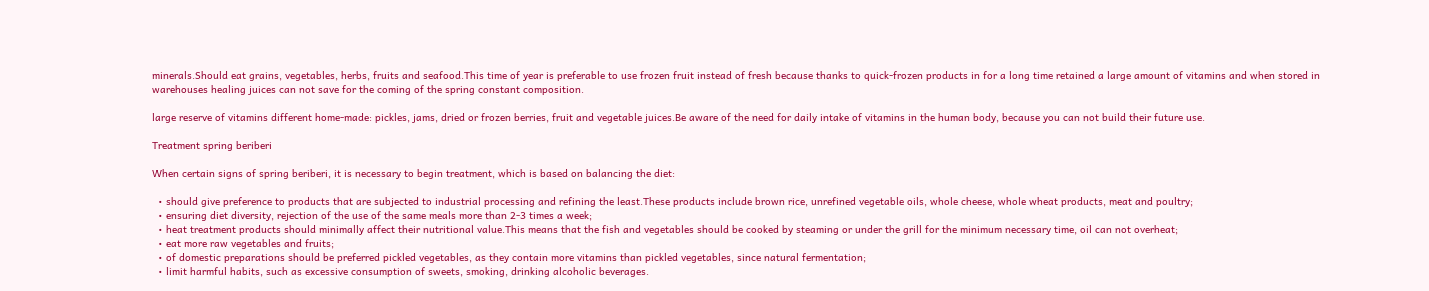minerals.Should eat grains, vegetables, herbs, fruits and seafood.This time of year is preferable to use frozen fruit instead of fresh because thanks to quick-frozen products in for a long time retained a large amount of vitamins and when stored in warehouses healing juices can not save for the coming of the spring constant composition.

large reserve of vitamins different home-made: pickles, jams, dried or frozen berries, fruit and vegetable juices.Be aware of the need for daily intake of vitamins in the human body, because you can not build their future use.

Treatment spring beriberi

When certain signs of spring beriberi, it is necessary to begin treatment, which is based on balancing the diet:

  • should give preference to products that are subjected to industrial processing and refining the least.These products include brown rice, unrefined vegetable oils, whole cheese, whole wheat products, meat and poultry;
  • ensuring diet diversity, rejection of the use of the same meals more than 2-3 times a week;
  • heat treatment products should minimally affect their nutritional value.This means that the fish and vegetables should be cooked by steaming or under the grill for the minimum necessary time, oil can not overheat;
  • eat more raw vegetables and fruits;
  • of domestic preparations should be preferred pickled vegetables, as they contain more vitamins than pickled vegetables, since natural fermentation;
  • limit harmful habits, such as excessive consumption of sweets, smoking, drinking alcoholic beverages.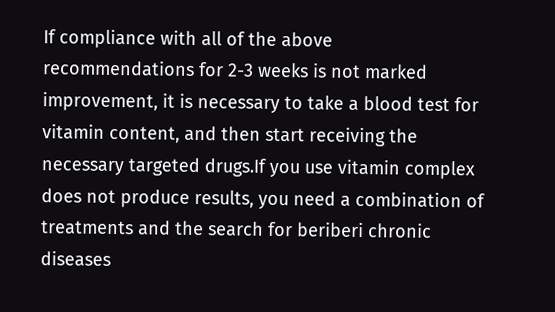If compliance with all of the above recommendations for 2-3 weeks is not marked improvement, it is necessary to take a blood test for vitamin content, and then start receiving the necessary targeted drugs.If you use vitamin complex does not produce results, you need a combination of treatments and the search for beriberi chronic diseases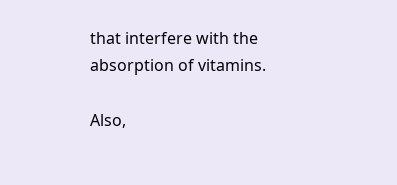that interfere with the absorption of vitamins.

Also,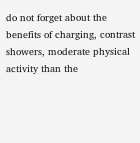do not forget about the benefits of charging, contrast showers, moderate physical activity than the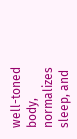well-toned body, normalizes sleep, and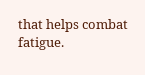that helps combat fatigue.